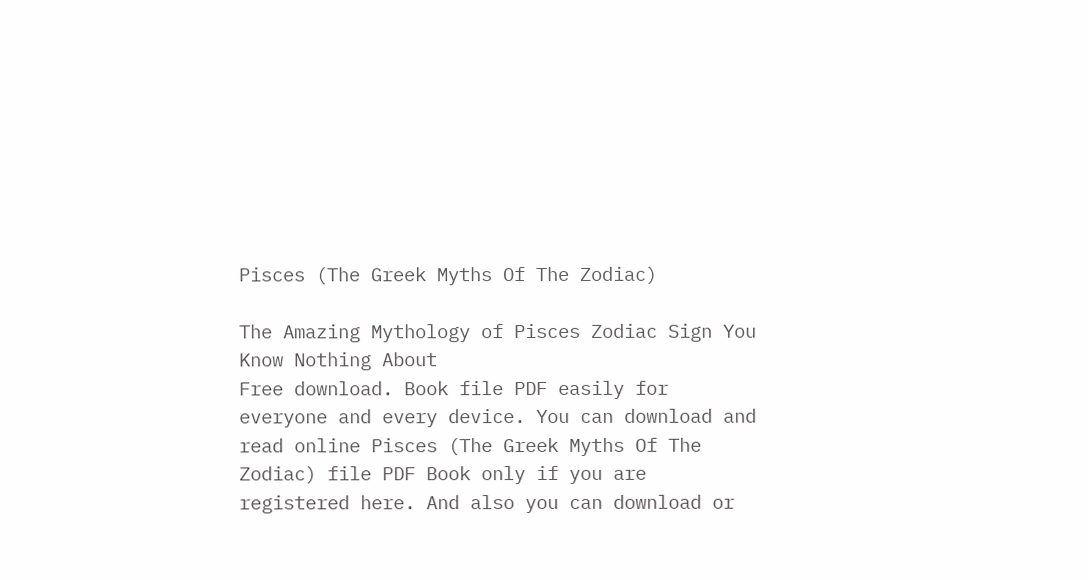Pisces (The Greek Myths Of The Zodiac)

The Amazing Mythology of Pisces Zodiac Sign You Know Nothing About
Free download. Book file PDF easily for everyone and every device. You can download and read online Pisces (The Greek Myths Of The Zodiac) file PDF Book only if you are registered here. And also you can download or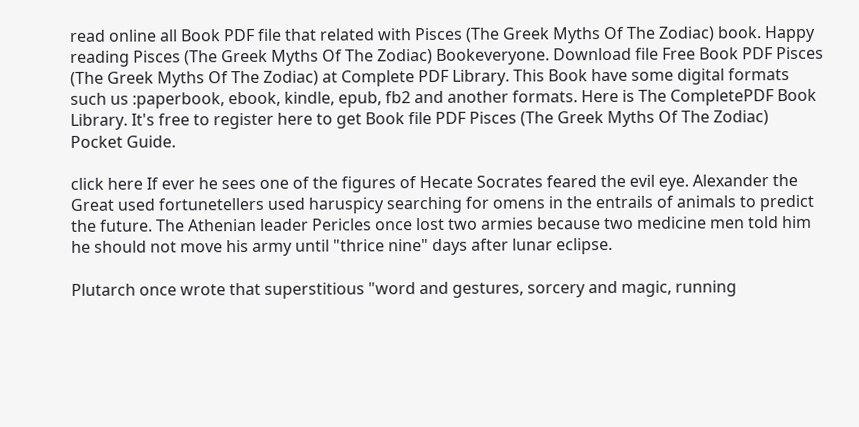read online all Book PDF file that related with Pisces (The Greek Myths Of The Zodiac) book. Happy reading Pisces (The Greek Myths Of The Zodiac) Bookeveryone. Download file Free Book PDF Pisces (The Greek Myths Of The Zodiac) at Complete PDF Library. This Book have some digital formats such us :paperbook, ebook, kindle, epub, fb2 and another formats. Here is The CompletePDF Book Library. It's free to register here to get Book file PDF Pisces (The Greek Myths Of The Zodiac) Pocket Guide.

click here If ever he sees one of the figures of Hecate Socrates feared the evil eye. Alexander the Great used fortunetellers used haruspicy searching for omens in the entrails of animals to predict the future. The Athenian leader Pericles once lost two armies because two medicine men told him he should not move his army until "thrice nine" days after lunar eclipse.

Plutarch once wrote that superstitious "word and gestures, sorcery and magic, running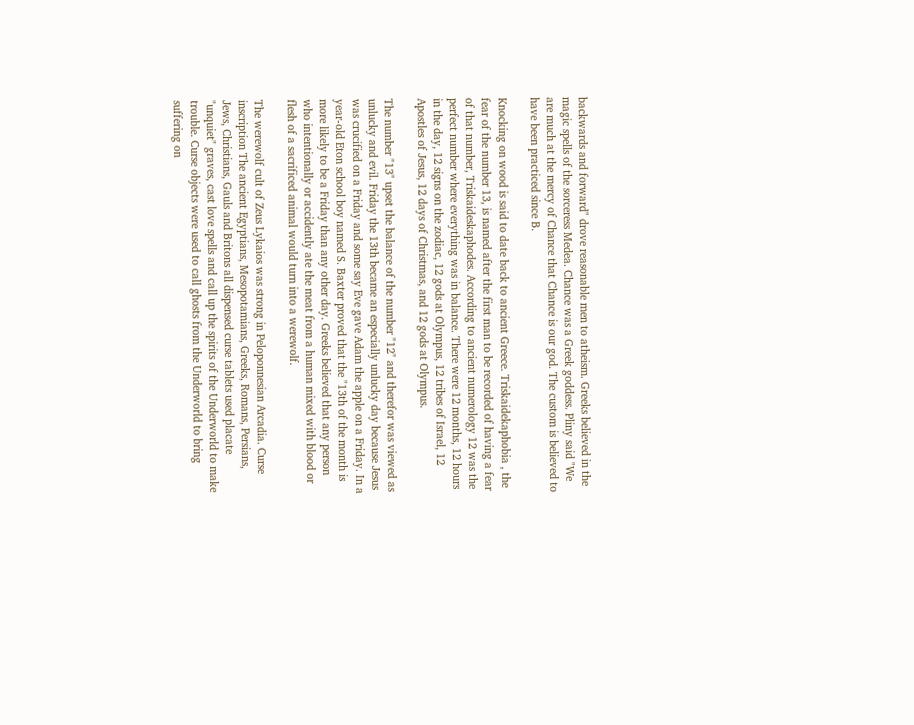backwards and forward" drove reasonable men to atheism. Greeks believed in the magic spells of the sorceress Medea. Chance was a Greek goddess. Pliny said "We are much at the mercy of Chance that Chance is our god. The custom is believed to have been practiced since B.

Knocking on wood is said to date back to ancient Greece. Triskaidekaphobia , the fear of the number 13, is named after the first man to be recorded of having a fear of that number, Triskaideskaphodes. According to ancient numerology 12 was the perfect number where everything was in balance. There were 12 months, 12 hours in the day, 12 signs on the zodiac, 12 gods at Olympus, 12 tribes of Israel, 12 Apostles of Jesus, 12 days of Christmas, and 12 gods at Olympus.

The number "13" upset the balance of the number "12" and therefor was viewed as unlucky and evil. Friday the 13th became an especially unlucky day because Jesus was crucified on a Friday and some say Eve gave Adam the apple on a Friday. In a year-old Eton school boy named S. Baxter proved that the "13th of the month is more likely to be a Friday than any other day. Greeks believed that any person who intentionally or accidently ate the meat from a human mixed with blood or flesh of a sacrificed animal would turn into a werewolf.

The werewolf cult of Zeus Lykaios was strong in Peloponnesian Arcadia. Curse inscription The ancient Egyptians, Mesopotamians, Greeks, Romans, Persians, Jews, Christians, Gauls and Britons all dispensed curse tablets used placate "unquiet" graves, cast love spells and call up the spirits of the Underworld to make trouble. Curse objects were used to call ghosts from the Underworld to bring suffering on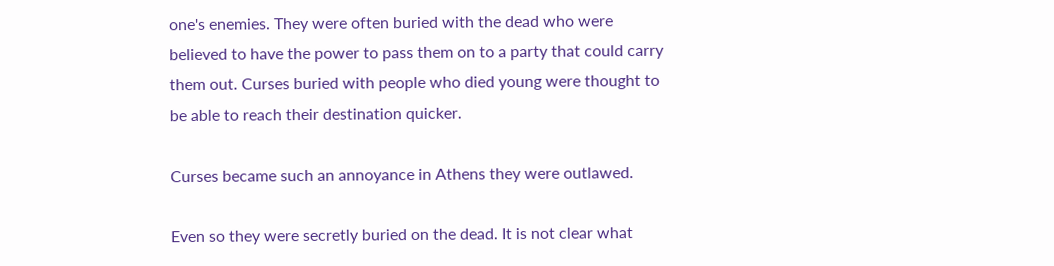one's enemies. They were often buried with the dead who were believed to have the power to pass them on to a party that could carry them out. Curses buried with people who died young were thought to be able to reach their destination quicker.

Curses became such an annoyance in Athens they were outlawed.

Even so they were secretly buried on the dead. It is not clear what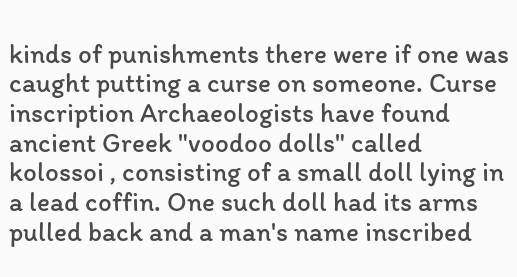kinds of punishments there were if one was caught putting a curse on someone. Curse inscription Archaeologists have found ancient Greek "voodoo dolls" called kolossoi , consisting of a small doll lying in a lead coffin. One such doll had its arms pulled back and a man's name inscribed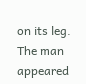on its leg. The man appeared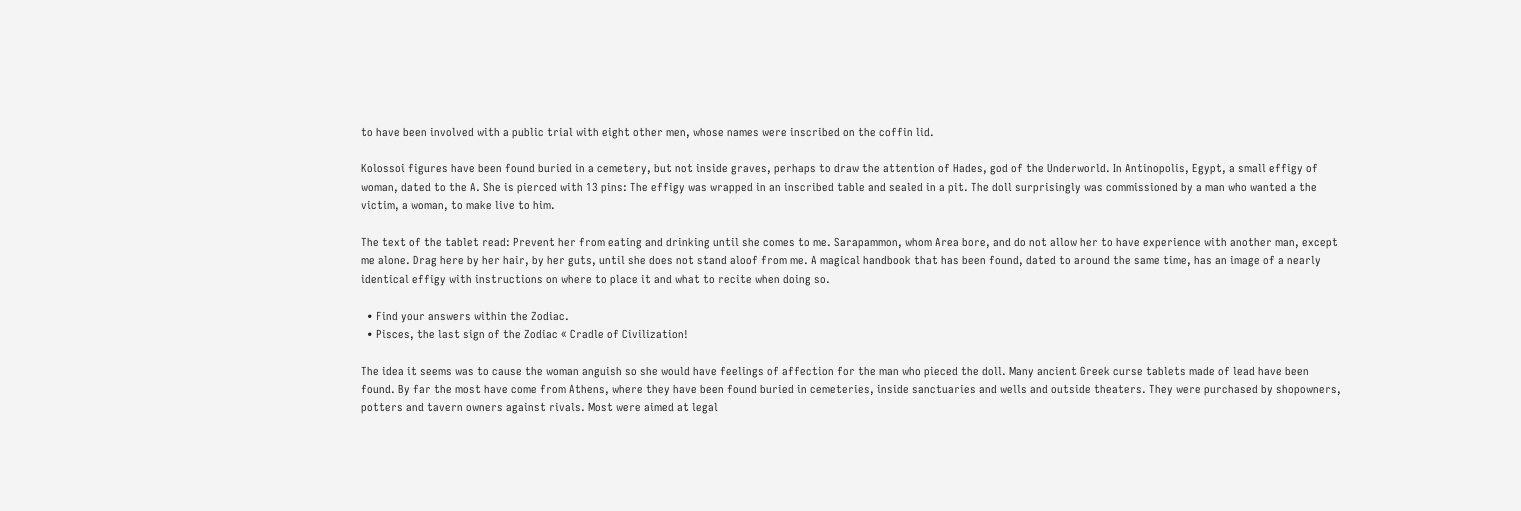to have been involved with a public trial with eight other men, whose names were inscribed on the coffin lid.

Kolossoi figures have been found buried in a cemetery, but not inside graves, perhaps to draw the attention of Hades, god of the Underworld. In Antinopolis, Egypt, a small effigy of woman, dated to the A. She is pierced with 13 pins: The effigy was wrapped in an inscribed table and sealed in a pit. The doll surprisingly was commissioned by a man who wanted a the victim, a woman, to make live to him.

The text of the tablet read: Prevent her from eating and drinking until she comes to me. Sarapammon, whom Area bore, and do not allow her to have experience with another man, except me alone. Drag here by her hair, by her guts, until she does not stand aloof from me. A magical handbook that has been found, dated to around the same time, has an image of a nearly identical effigy with instructions on where to place it and what to recite when doing so.

  • Find your answers within the Zodiac.
  • Pisces, the last sign of the Zodiac « Cradle of Civilization!

The idea it seems was to cause the woman anguish so she would have feelings of affection for the man who pieced the doll. Many ancient Greek curse tablets made of lead have been found. By far the most have come from Athens, where they have been found buried in cemeteries, inside sanctuaries and wells and outside theaters. They were purchased by shopowners, potters and tavern owners against rivals. Most were aimed at legal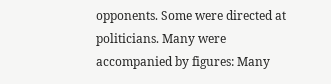opponents. Some were directed at politicians. Many were accompanied by figures: Many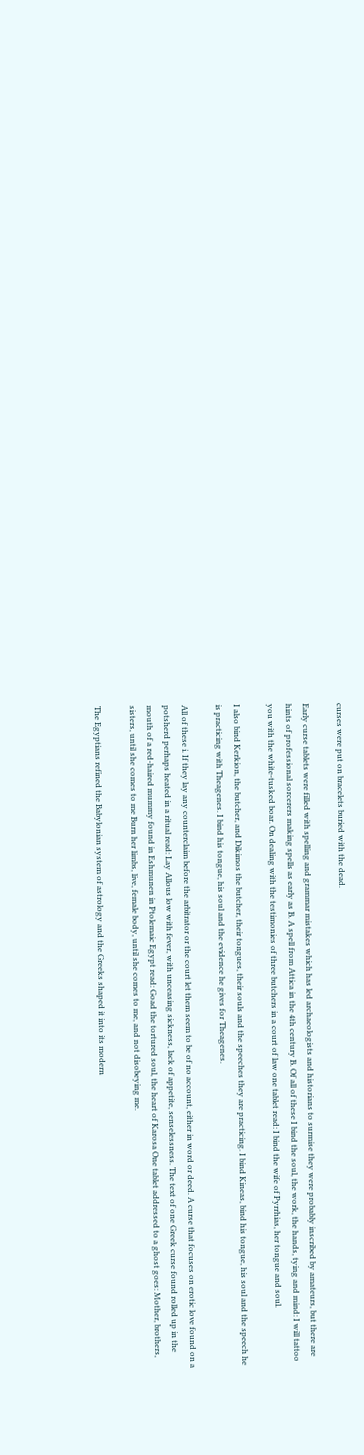curses were put on bracelets buried with the dead.

Early curse tablets were filled with spelling and grammar mistakes which has led archaeologists and historians to surmise they were probably inscribed by amateurs, but there are hints of professional sorcerers making spells as early as B. A spell from Attica in the 4th century B. Of all of these I bind the soul, the work, the hands, tying and mind: I will tattoo you with the white-tusked boar. On dealing with the testimonies of three butchers in a court of law one tablet read: I bind the wife of Pyrrhias, her tongue and soul.

I also bind Kerkion, the butcher, and Dikimos the butcher, their tongues, their souls and the speeches they are practicing. I bind Kineas, bind his tongue, his soul and the speech he is practicing with Theagenes. I bind his tongue, his soul and the evidence he gives for Theagenes.

All of these i. If they lay any counterclaim before the arbitrator or the court let them seem to be of no account, either in word or deed. A curse that focuses on erotic love found on a potsherd perhaps heated in a ritual read: Lay Allous low with fever, with unceasing sickness, lack of appetite, senselessness. The text of one Greek curse found rolled up in the mouth of a red-haired mummy found in Eshmunen in Ptolemaic Egypt read: Goad the tortured soul, the heart of Karosa One tablet addressed to a ghost goes: Mother, brothers, sisters, until she comes to me Burn her limbs, live, female body, until she comes to me, and not disobeying me.

The Egyptians refined the Babylonian system of astrology and the Greeks shaped it into its modern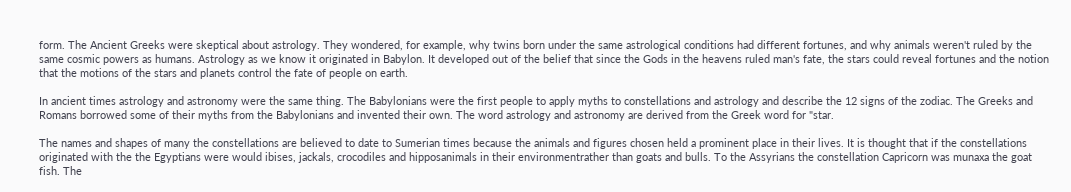form. The Ancient Greeks were skeptical about astrology. They wondered, for example, why twins born under the same astrological conditions had different fortunes, and why animals weren't ruled by the same cosmic powers as humans. Astrology as we know it originated in Babylon. It developed out of the belief that since the Gods in the heavens ruled man's fate, the stars could reveal fortunes and the notion that the motions of the stars and planets control the fate of people on earth.

In ancient times astrology and astronomy were the same thing. The Babylonians were the first people to apply myths to constellations and astrology and describe the 12 signs of the zodiac. The Greeks and Romans borrowed some of their myths from the Babylonians and invented their own. The word astrology and astronomy are derived from the Greek word for "star.

The names and shapes of many the constellations are believed to date to Sumerian times because the animals and figures chosen held a prominent place in their lives. It is thought that if the constellations originated with the the Egyptians were would ibises, jackals, crocodiles and hipposanimals in their environmentrather than goats and bulls. To the Assyrians the constellation Capricorn was munaxa the goat fish. The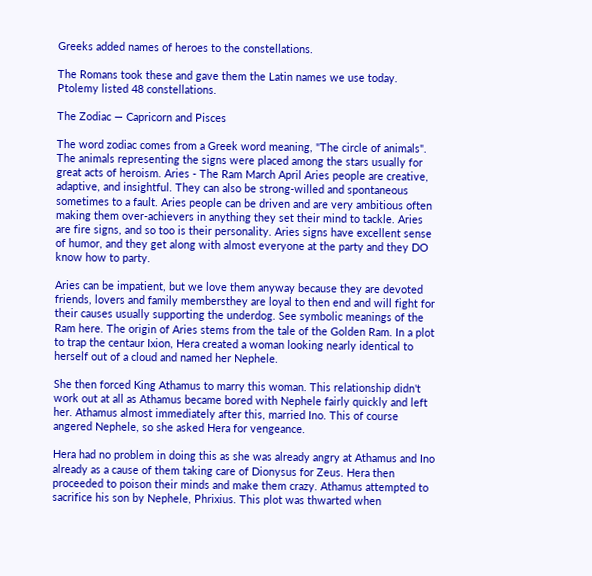Greeks added names of heroes to the constellations.

The Romans took these and gave them the Latin names we use today. Ptolemy listed 48 constellations.

The Zodiac — Capricorn and Pisces

The word zodiac comes from a Greek word meaning, "The circle of animals". The animals representing the signs were placed among the stars usually for great acts of heroism. Aries - The Ram March April Aries people are creative, adaptive, and insightful. They can also be strong-willed and spontaneous sometimes to a fault. Aries people can be driven and are very ambitious often making them over-achievers in anything they set their mind to tackle. Aries are fire signs, and so too is their personality. Aries signs have excellent sense of humor, and they get along with almost everyone at the party and they DO know how to party.

Aries can be impatient, but we love them anyway because they are devoted friends, lovers and family membersthey are loyal to then end and will fight for their causes usually supporting the underdog. See symbolic meanings of the Ram here. The origin of Aries stems from the tale of the Golden Ram. In a plot to trap the centaur Ixion, Hera created a woman looking nearly identical to herself out of a cloud and named her Nephele.

She then forced King Athamus to marry this woman. This relationship didn't work out at all as Athamus became bored with Nephele fairly quickly and left her. Athamus almost immediately after this, married Ino. This of course angered Nephele, so she asked Hera for vengeance.

Hera had no problem in doing this as she was already angry at Athamus and Ino already as a cause of them taking care of Dionysus for Zeus. Hera then proceeded to poison their minds and make them crazy. Athamus attempted to sacrifice his son by Nephele, Phrixius. This plot was thwarted when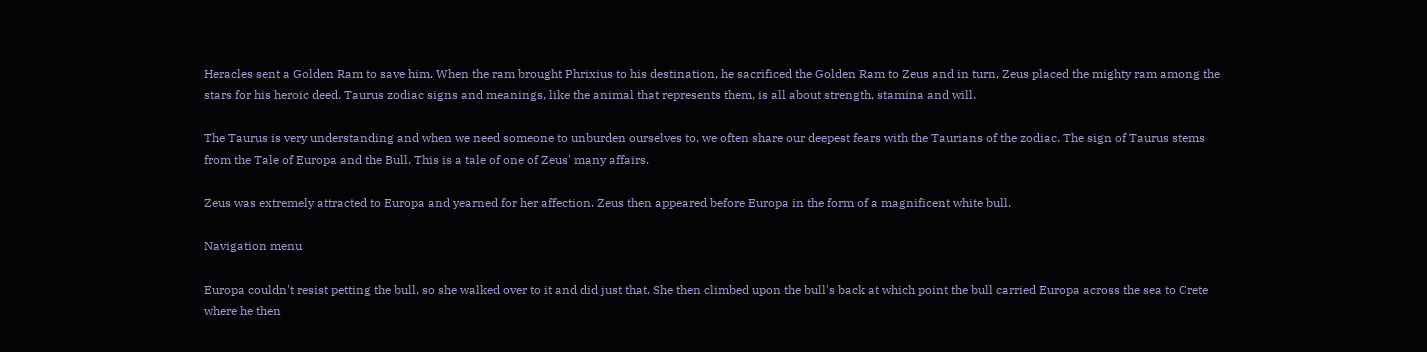Heracles sent a Golden Ram to save him. When the ram brought Phrixius to his destination, he sacrificed the Golden Ram to Zeus and in turn, Zeus placed the mighty ram among the stars for his heroic deed. Taurus zodiac signs and meanings, like the animal that represents them, is all about strength, stamina and will.

The Taurus is very understanding and when we need someone to unburden ourselves to, we often share our deepest fears with the Taurians of the zodiac. The sign of Taurus stems from the Tale of Europa and the Bull. This is a tale of one of Zeus' many affairs.

Zeus was extremely attracted to Europa and yearned for her affection. Zeus then appeared before Europa in the form of a magnificent white bull.

Navigation menu

Europa couldn't resist petting the bull, so she walked over to it and did just that. She then climbed upon the bull's back at which point the bull carried Europa across the sea to Crete where he then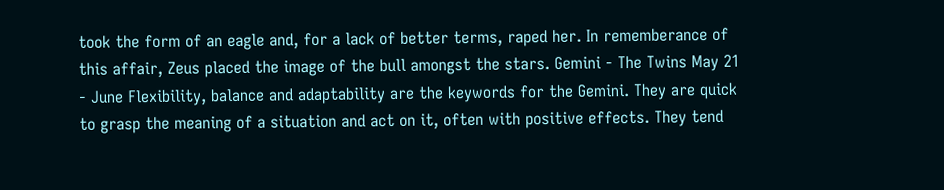took the form of an eagle and, for a lack of better terms, raped her. In rememberance of this affair, Zeus placed the image of the bull amongst the stars. Gemini - The Twins May 21 - June Flexibility, balance and adaptability are the keywords for the Gemini. They are quick to grasp the meaning of a situation and act on it, often with positive effects. They tend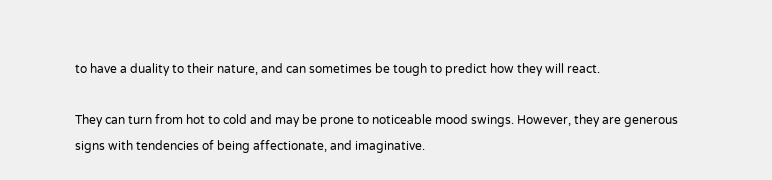to have a duality to their nature, and can sometimes be tough to predict how they will react.

They can turn from hot to cold and may be prone to noticeable mood swings. However, they are generous signs with tendencies of being affectionate, and imaginative.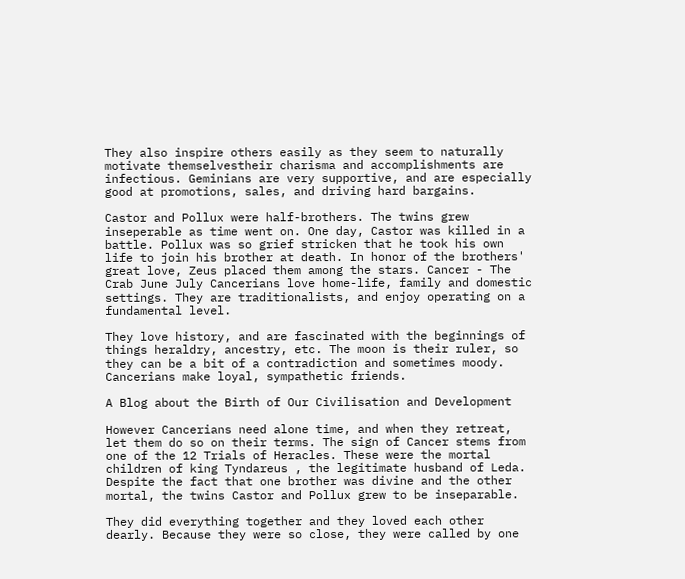They also inspire others easily as they seem to naturally motivate themselvestheir charisma and accomplishments are infectious. Geminians are very supportive, and are especially good at promotions, sales, and driving hard bargains.

Castor and Pollux were half-brothers. The twins grew inseperable as time went on. One day, Castor was killed in a battle. Pollux was so grief stricken that he took his own life to join his brother at death. In honor of the brothers' great love, Zeus placed them among the stars. Cancer - The Crab June July Cancerians love home-life, family and domestic settings. They are traditionalists, and enjoy operating on a fundamental level.

They love history, and are fascinated with the beginnings of things heraldry, ancestry, etc. The moon is their ruler, so they can be a bit of a contradiction and sometimes moody. Cancerians make loyal, sympathetic friends.

A Blog about the Birth of Our Civilisation and Development

However Cancerians need alone time, and when they retreat, let them do so on their terms. The sign of Cancer stems from one of the 12 Trials of Heracles. These were the mortal children of king Tyndareus , the legitimate husband of Leda. Despite the fact that one brother was divine and the other mortal, the twins Castor and Pollux grew to be inseparable.

They did everything together and they loved each other dearly. Because they were so close, they were called by one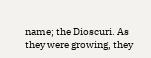name; the Dioscuri. As they were growing, they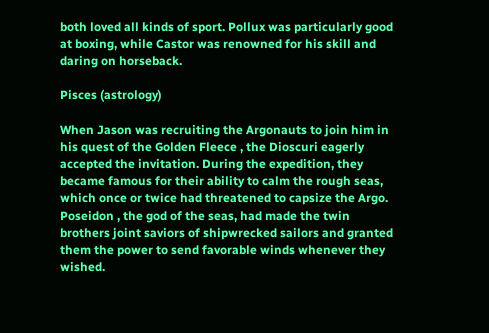both loved all kinds of sport. Pollux was particularly good at boxing, while Castor was renowned for his skill and daring on horseback.

Pisces (astrology)

When Jason was recruiting the Argonauts to join him in his quest of the Golden Fleece , the Dioscuri eagerly accepted the invitation. During the expedition, they became famous for their ability to calm the rough seas, which once or twice had threatened to capsize the Argo. Poseidon , the god of the seas, had made the twin brothers joint saviors of shipwrecked sailors and granted them the power to send favorable winds whenever they wished.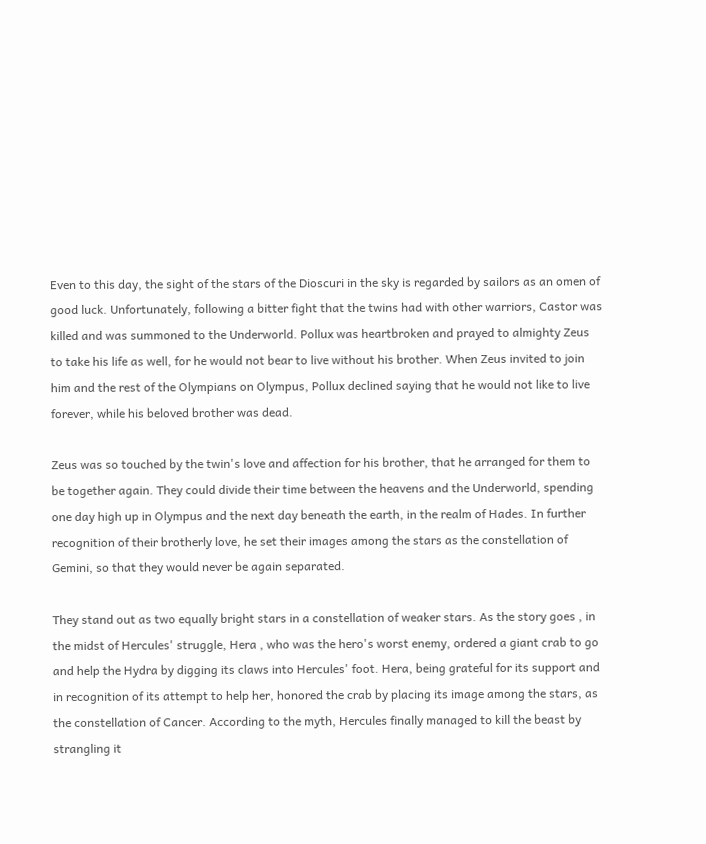Even to this day, the sight of the stars of the Dioscuri in the sky is regarded by sailors as an omen of good luck. Unfortunately, following a bitter fight that the twins had with other warriors, Castor was killed and was summoned to the Underworld. Pollux was heartbroken and prayed to almighty Zeus to take his life as well, for he would not bear to live without his brother. When Zeus invited to join him and the rest of the Olympians on Olympus, Pollux declined saying that he would not like to live forever, while his beloved brother was dead.

Zeus was so touched by the twin's love and affection for his brother, that he arranged for them to be together again. They could divide their time between the heavens and the Underworld, spending one day high up in Olympus and the next day beneath the earth, in the realm of Hades. In further recognition of their brotherly love, he set their images among the stars as the constellation of Gemini, so that they would never be again separated.

They stand out as two equally bright stars in a constellation of weaker stars. As the story goes , in the midst of Hercules' struggle, Hera , who was the hero's worst enemy, ordered a giant crab to go and help the Hydra by digging its claws into Hercules' foot. Hera, being grateful for its support and in recognition of its attempt to help her, honored the crab by placing its image among the stars, as the constellation of Cancer. According to the myth, Hercules finally managed to kill the beast by strangling it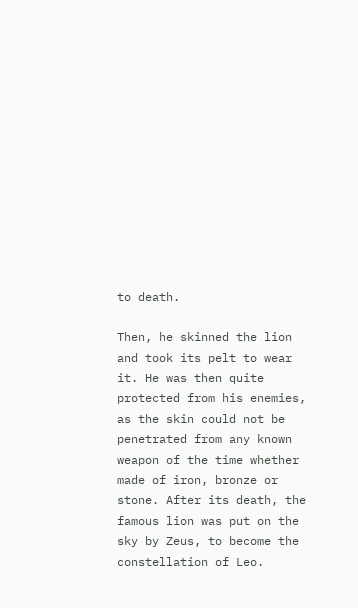to death.

Then, he skinned the lion and took its pelt to wear it. He was then quite protected from his enemies, as the skin could not be penetrated from any known weapon of the time whether made of iron, bronze or stone. After its death, the famous lion was put on the sky by Zeus, to become the constellation of Leo.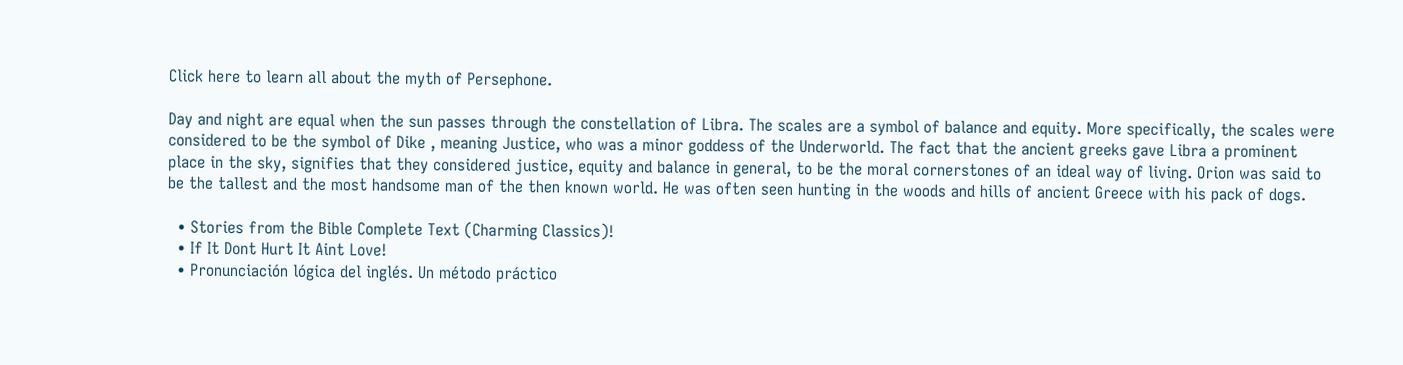Click here to learn all about the myth of Persephone.

Day and night are equal when the sun passes through the constellation of Libra. The scales are a symbol of balance and equity. More specifically, the scales were considered to be the symbol of Dike , meaning Justice, who was a minor goddess of the Underworld. The fact that the ancient greeks gave Libra a prominent place in the sky, signifies that they considered justice, equity and balance in general, to be the moral cornerstones of an ideal way of living. Orion was said to be the tallest and the most handsome man of the then known world. He was often seen hunting in the woods and hills of ancient Greece with his pack of dogs.

  • Stories from the Bible Complete Text (Charming Classics)!
  • If It Dont Hurt It Aint Love!
  • Pronunciación lógica del inglés. Un método práctico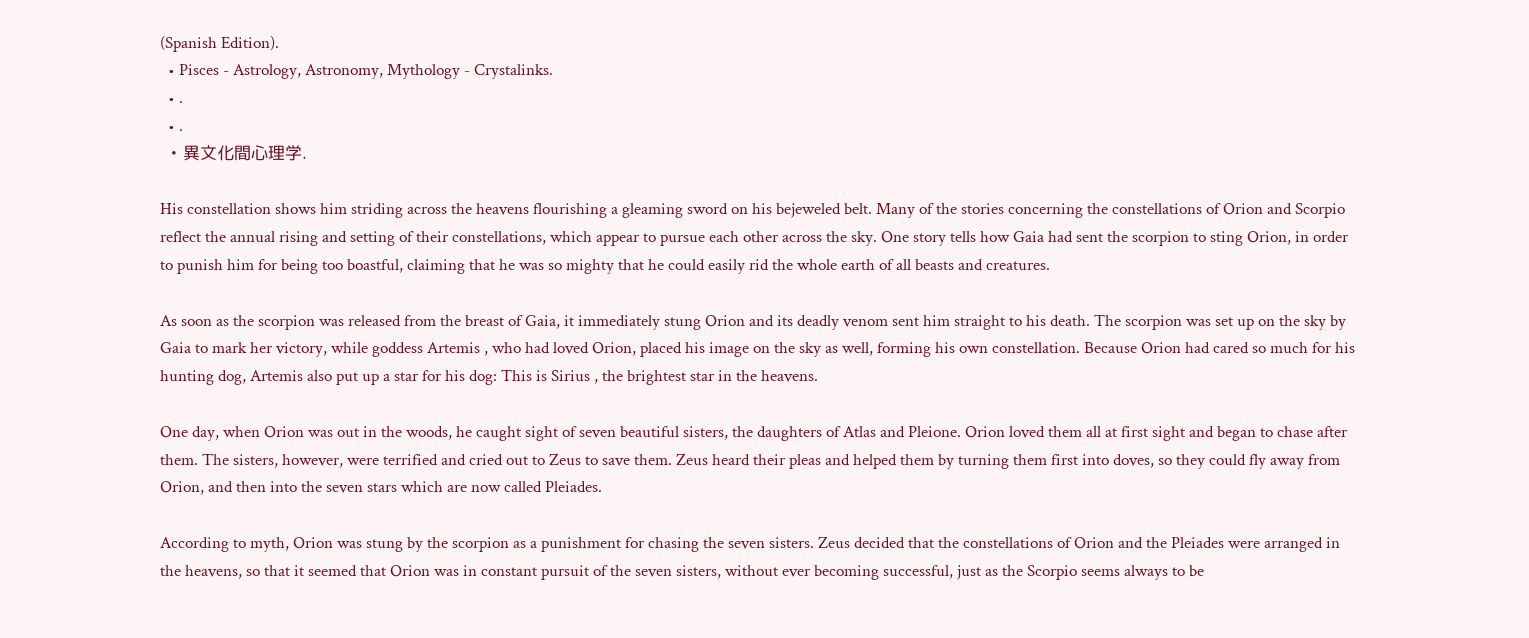(Spanish Edition).
  • Pisces - Astrology, Astronomy, Mythology - Crystalinks.
  • .
  • .
  • 異文化間心理学.

His constellation shows him striding across the heavens flourishing a gleaming sword on his bejeweled belt. Many of the stories concerning the constellations of Orion and Scorpio reflect the annual rising and setting of their constellations, which appear to pursue each other across the sky. One story tells how Gaia had sent the scorpion to sting Orion, in order to punish him for being too boastful, claiming that he was so mighty that he could easily rid the whole earth of all beasts and creatures.

As soon as the scorpion was released from the breast of Gaia, it immediately stung Orion and its deadly venom sent him straight to his death. The scorpion was set up on the sky by Gaia to mark her victory, while goddess Artemis , who had loved Orion, placed his image on the sky as well, forming his own constellation. Because Orion had cared so much for his hunting dog, Artemis also put up a star for his dog: This is Sirius , the brightest star in the heavens.

One day, when Orion was out in the woods, he caught sight of seven beautiful sisters, the daughters of Atlas and Pleione. Orion loved them all at first sight and began to chase after them. The sisters, however, were terrified and cried out to Zeus to save them. Zeus heard their pleas and helped them by turning them first into doves, so they could fly away from Orion, and then into the seven stars which are now called Pleiades.

According to myth, Orion was stung by the scorpion as a punishment for chasing the seven sisters. Zeus decided that the constellations of Orion and the Pleiades were arranged in the heavens, so that it seemed that Orion was in constant pursuit of the seven sisters, without ever becoming successful, just as the Scorpio seems always to be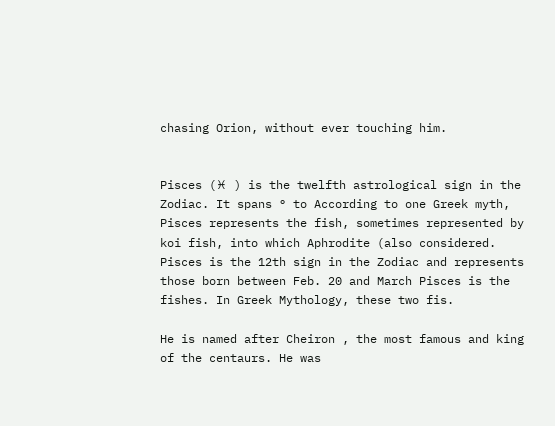chasing Orion, without ever touching him.


Pisces (♓ ) is the twelfth astrological sign in the Zodiac. It spans ° to According to one Greek myth, Pisces represents the fish, sometimes represented by koi fish, into which Aphrodite (also considered. Pisces is the 12th sign in the Zodiac and represents those born between Feb. 20 and March Pisces is the fishes. In Greek Mythology, these two fis.

He is named after Cheiron , the most famous and king of the centaurs. He was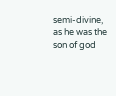semi-divine, as he was the son of god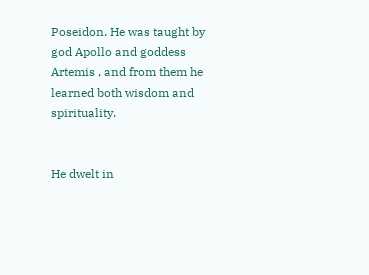Poseidon. He was taught by god Apollo and goddess Artemis , and from them he learned both wisdom and spirituality.


He dwelt in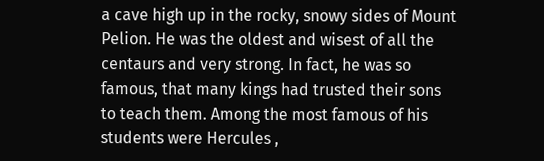a cave high up in the rocky, snowy sides of Mount Pelion. He was the oldest and wisest of all the centaurs and very strong. In fact, he was so famous, that many kings had trusted their sons to teach them. Among the most famous of his students were Hercules ,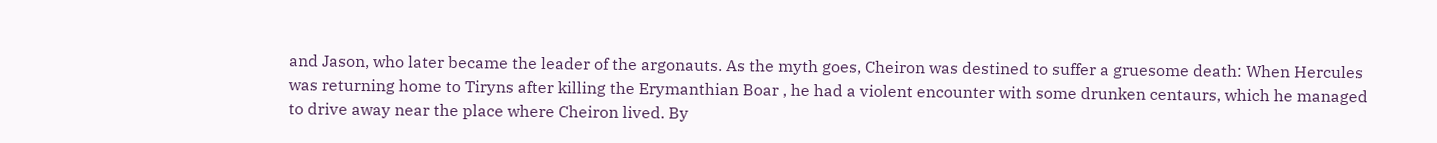and Jason, who later became the leader of the argonauts. As the myth goes, Cheiron was destined to suffer a gruesome death: When Hercules was returning home to Tiryns after killing the Erymanthian Boar , he had a violent encounter with some drunken centaurs, which he managed to drive away near the place where Cheiron lived. By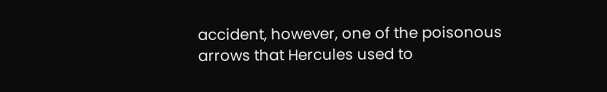accident, however, one of the poisonous arrows that Hercules used to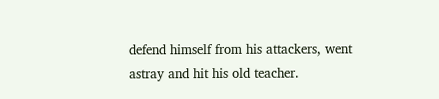defend himself from his attackers, went astray and hit his old teacher.